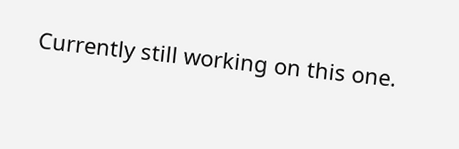Currently still working on this one.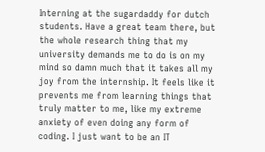Interning at the sugardaddy for dutch students. Have a great team there, but the whole research thing that my university demands me to do is on my mind so damn much that it takes all my joy from the internship. It feels like it prevents me from learning things that truly matter to me, like my extreme anxiety of even doing any form of coding. I just want to be an IT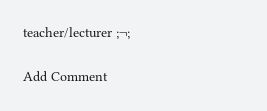teacher/lecturer ;¬;

Add Comment